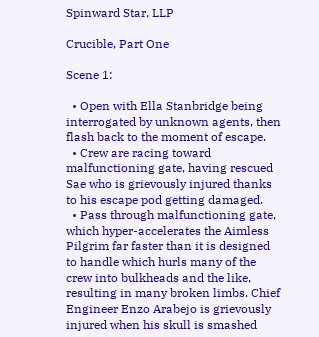Spinward Star, LLP

Crucible, Part One

Scene 1:

  • Open with Ella Stanbridge being interrogated by unknown agents, then flash back to the moment of escape.
  • Crew are racing toward malfunctioning gate, having rescued Sae who is grievously injured thanks to his escape pod getting damaged.
  • Pass through malfunctioning gate, which hyper-accelerates the Aimless Pilgrim far faster than it is designed to handle which hurls many of the crew into bulkheads and the like, resulting in many broken limbs. Chief Engineer Enzo Arabejo is grievously injured when his skull is smashed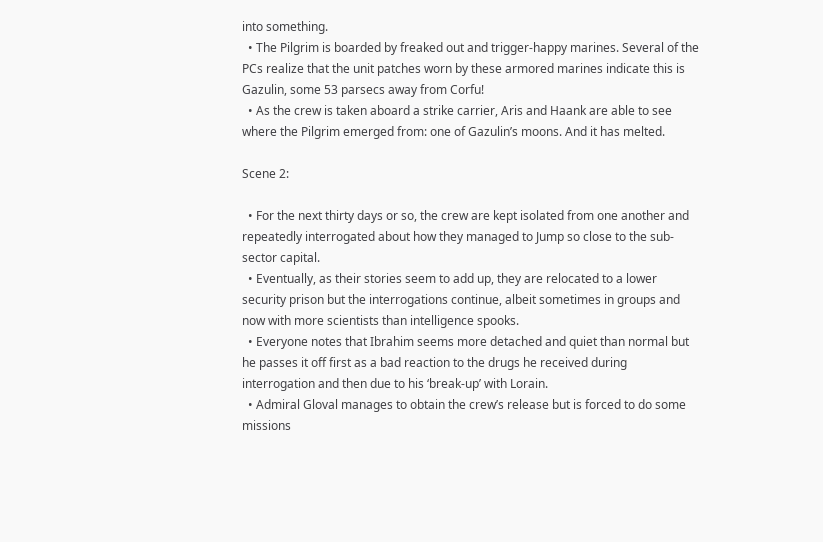into something.
  • The Pilgrim is boarded by freaked out and trigger-happy marines. Several of the PCs realize that the unit patches worn by these armored marines indicate this is Gazulin, some 53 parsecs away from Corfu!
  • As the crew is taken aboard a strike carrier, Aris and Haank are able to see where the Pilgrim emerged from: one of Gazulin’s moons. And it has melted.

Scene 2:

  • For the next thirty days or so, the crew are kept isolated from one another and repeatedly interrogated about how they managed to Jump so close to the sub-sector capital.
  • Eventually, as their stories seem to add up, they are relocated to a lower security prison but the interrogations continue, albeit sometimes in groups and now with more scientists than intelligence spooks.
  • Everyone notes that Ibrahim seems more detached and quiet than normal but he passes it off first as a bad reaction to the drugs he received during interrogation and then due to his ‘break-up’ with Lorain.
  • Admiral Gloval manages to obtain the crew’s release but is forced to do some missions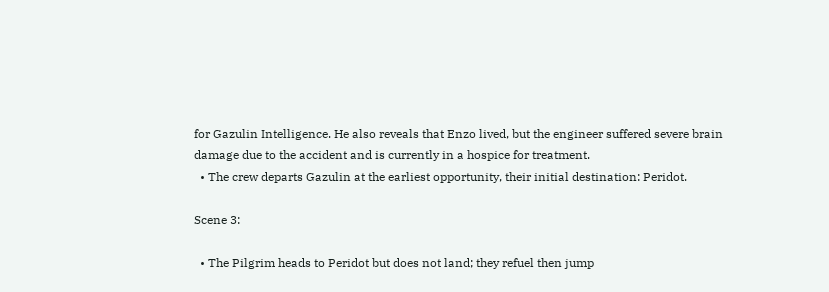for Gazulin Intelligence. He also reveals that Enzo lived, but the engineer suffered severe brain damage due to the accident and is currently in a hospice for treatment.
  • The crew departs Gazulin at the earliest opportunity, their initial destination: Peridot.

Scene 3:

  • The Pilgrim heads to Peridot but does not land; they refuel then jump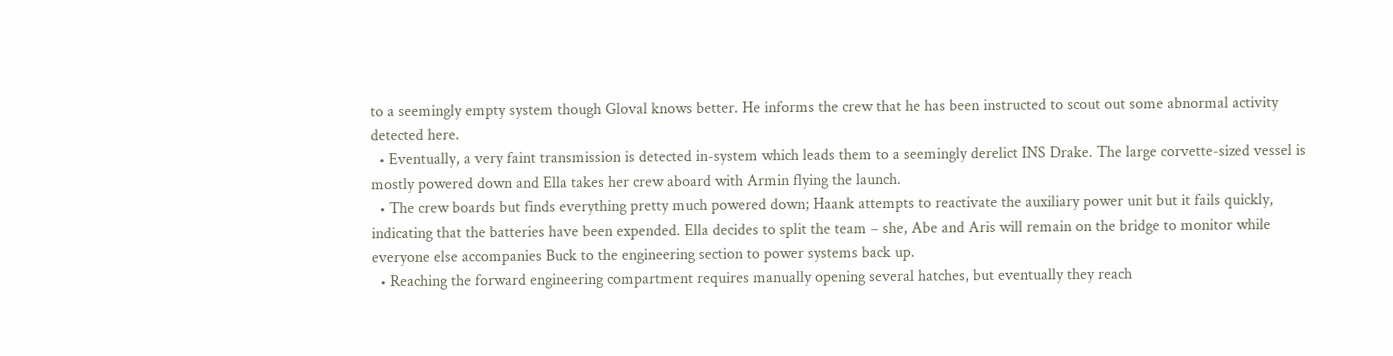to a seemingly empty system though Gloval knows better. He informs the crew that he has been instructed to scout out some abnormal activity detected here.
  • Eventually, a very faint transmission is detected in-system which leads them to a seemingly derelict INS Drake. The large corvette-sized vessel is mostly powered down and Ella takes her crew aboard with Armin flying the launch.
  • The crew boards but finds everything pretty much powered down; Haank attempts to reactivate the auxiliary power unit but it fails quickly, indicating that the batteries have been expended. Ella decides to split the team – she, Abe and Aris will remain on the bridge to monitor while everyone else accompanies Buck to the engineering section to power systems back up.
  • Reaching the forward engineering compartment requires manually opening several hatches, but eventually they reach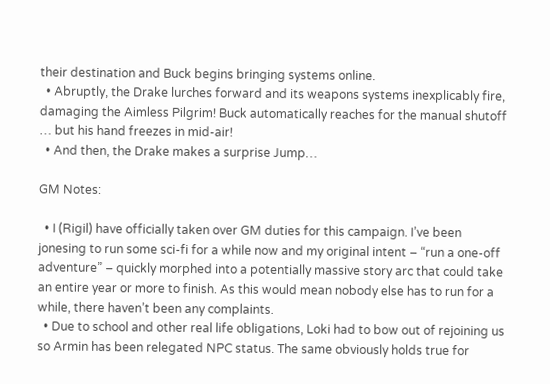their destination and Buck begins bringing systems online.
  • Abruptly, the Drake lurches forward and its weapons systems inexplicably fire, damaging the Aimless Pilgrim! Buck automatically reaches for the manual shutoff … but his hand freezes in mid-air!
  • And then, the Drake makes a surprise Jump…

GM Notes:

  • I (Rigil) have officially taken over GM duties for this campaign. I’ve been jonesing to run some sci-fi for a while now and my original intent – “run a one-off adventure” – quickly morphed into a potentially massive story arc that could take an entire year or more to finish. As this would mean nobody else has to run for a while, there haven’t been any complaints.
  • Due to school and other real life obligations, Loki had to bow out of rejoining us so Armin has been relegated NPC status. The same obviously holds true for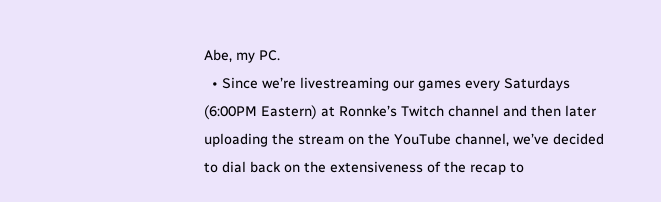Abe, my PC.
  • Since we’re livestreaming our games every Saturdays (6:00PM Eastern) at Ronnke’s Twitch channel and then later uploading the stream on the YouTube channel, we’ve decided to dial back on the extensiveness of the recap to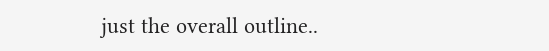just the overall outline..